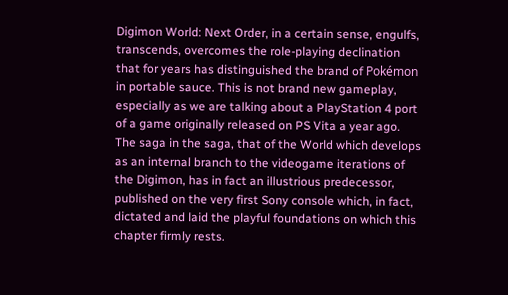Digimon World: Next Order, in a certain sense, engulfs, transcends, overcomes the role-playing declination that for years has distinguished the brand of Pokémon in portable sauce. This is not brand new gameplay, especially as we are talking about a PlayStation 4 port of a game originally released on PS Vita a year ago. The saga in the saga, that of the World which develops as an internal branch to the videogame iterations of the Digimon, has in fact an illustrious predecessor, published on the very first Sony console which, in fact, dictated and laid the playful foundations on which this chapter firmly rests.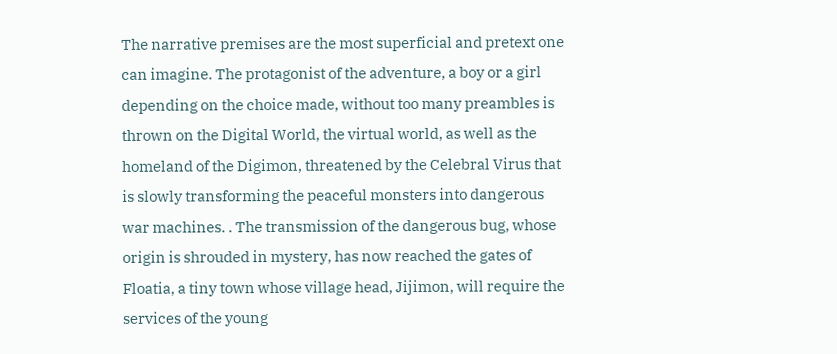The narrative premises are the most superficial and pretext one can imagine. The protagonist of the adventure, a boy or a girl depending on the choice made, without too many preambles is thrown on the Digital World, the virtual world, as well as the homeland of the Digimon, threatened by the Celebral Virus that is slowly transforming the peaceful monsters into dangerous war machines. . The transmission of the dangerous bug, whose origin is shrouded in mystery, has now reached the gates of Floatia, a tiny town whose village head, Jijimon, will require the services of the young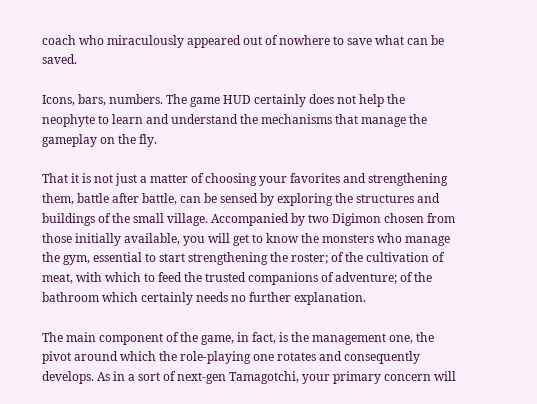coach who miraculously appeared out of nowhere to save what can be saved.

Icons, bars, numbers. The game HUD certainly does not help the neophyte to learn and understand the mechanisms that manage the gameplay on the fly.

That it is not just a matter of choosing your favorites and strengthening them, battle after battle, can be sensed by exploring the structures and buildings of the small village. Accompanied by two Digimon chosen from those initially available, you will get to know the monsters who manage the gym, essential to start strengthening the roster; of the cultivation of meat, with which to feed the trusted companions of adventure; of the bathroom which certainly needs no further explanation.

The main component of the game, in fact, is the management one, the pivot around which the role-playing one rotates and consequently develops. As in a sort of next-gen Tamagotchi, your primary concern will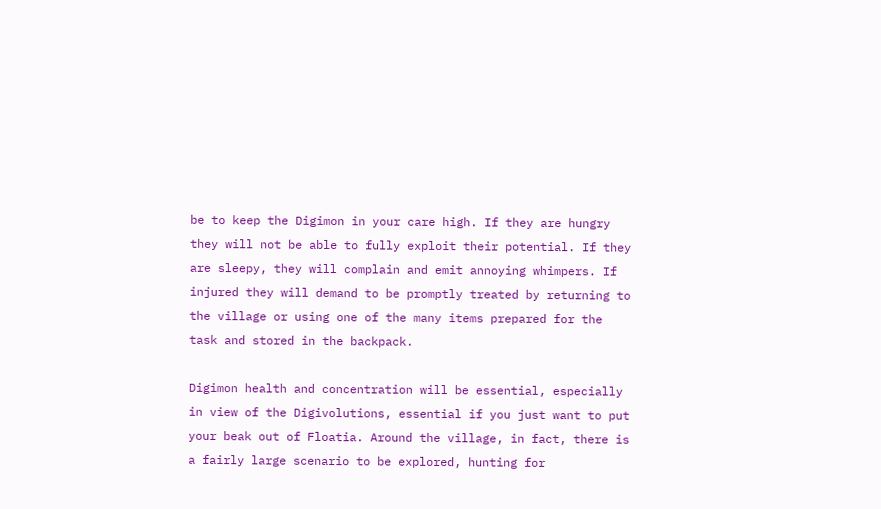be to keep the Digimon in your care high. If they are hungry they will not be able to fully exploit their potential. If they are sleepy, they will complain and emit annoying whimpers. If injured they will demand to be promptly treated by returning to the village or using one of the many items prepared for the task and stored in the backpack.

Digimon health and concentration will be essential, especially in view of the Digivolutions, essential if you just want to put your beak out of Floatia. Around the village, in fact, there is a fairly large scenario to be explored, hunting for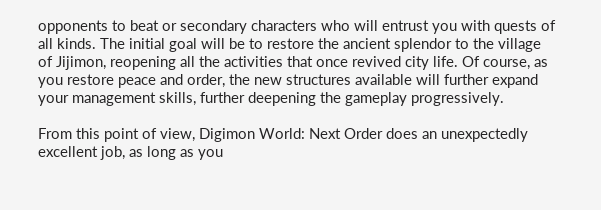opponents to beat or secondary characters who will entrust you with quests of all kinds. The initial goal will be to restore the ancient splendor to the village of Jijimon, reopening all the activities that once revived city life. Of course, as you restore peace and order, the new structures available will further expand your management skills, further deepening the gameplay progressively.

From this point of view, Digimon World: Next Order does an unexpectedly excellent job, as long as you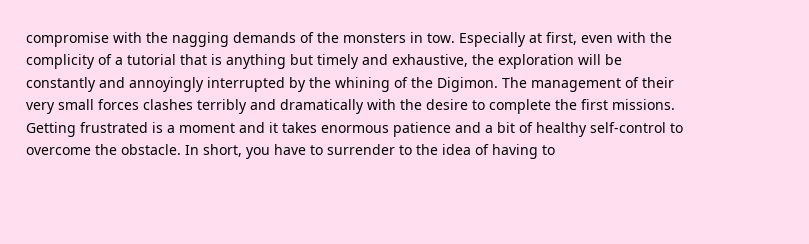compromise with the nagging demands of the monsters in tow. Especially at first, even with the complicity of a tutorial that is anything but timely and exhaustive, the exploration will be constantly and annoyingly interrupted by the whining of the Digimon. The management of their very small forces clashes terribly and dramatically with the desire to complete the first missions. Getting frustrated is a moment and it takes enormous patience and a bit of healthy self-control to overcome the obstacle. In short, you have to surrender to the idea of having to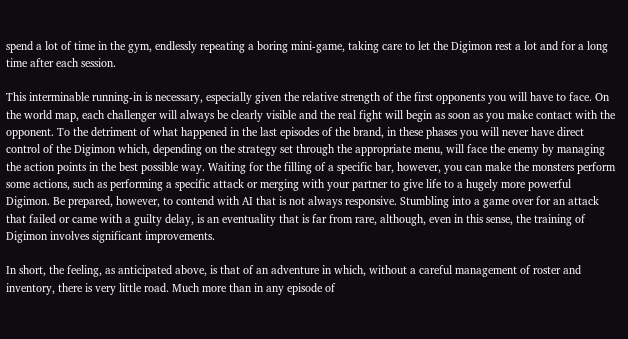spend a lot of time in the gym, endlessly repeating a boring mini-game, taking care to let the Digimon rest a lot and for a long time after each session.

This interminable running-in is necessary, especially given the relative strength of the first opponents you will have to face. On the world map, each challenger will always be clearly visible and the real fight will begin as soon as you make contact with the opponent. To the detriment of what happened in the last episodes of the brand, in these phases you will never have direct control of the Digimon which, depending on the strategy set through the appropriate menu, will face the enemy by managing the action points in the best possible way. Waiting for the filling of a specific bar, however, you can make the monsters perform some actions, such as performing a specific attack or merging with your partner to give life to a hugely more powerful Digimon. Be prepared, however, to contend with AI that is not always responsive. Stumbling into a game over for an attack that failed or came with a guilty delay, is an eventuality that is far from rare, although, even in this sense, the training of Digimon involves significant improvements.

In short, the feeling, as anticipated above, is that of an adventure in which, without a careful management of roster and inventory, there is very little road. Much more than in any episode of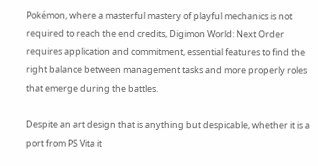Pokémon, where a masterful mastery of playful mechanics is not required to reach the end credits, Digimon World: Next Order requires application and commitment, essential features to find the right balance between management tasks and more properly roles that emerge during the battles.

Despite an art design that is anything but despicable, whether it is a port from PS Vita it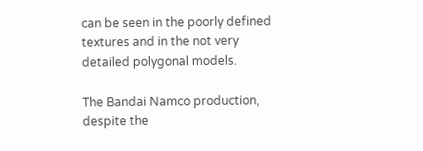can be seen in the poorly defined textures and in the not very detailed polygonal models.

The Bandai Namco production, despite the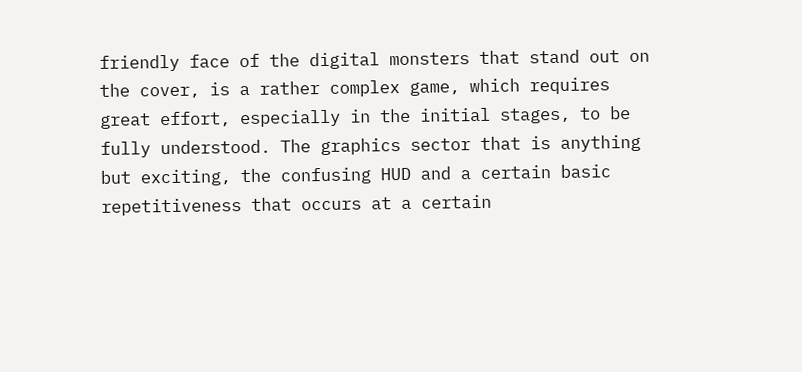friendly face of the digital monsters that stand out on the cover, is a rather complex game, which requires great effort, especially in the initial stages, to be fully understood. The graphics sector that is anything but exciting, the confusing HUD and a certain basic repetitiveness that occurs at a certain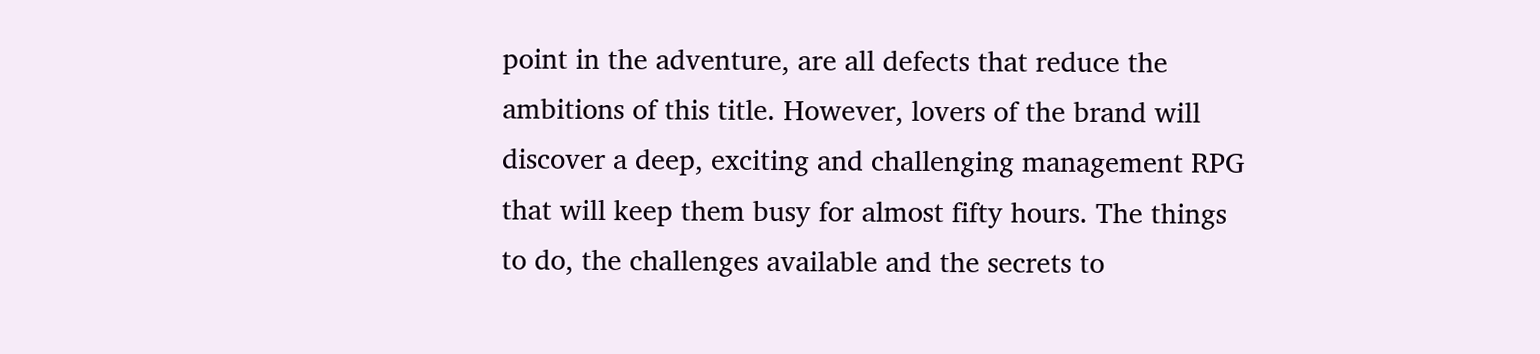point in the adventure, are all defects that reduce the ambitions of this title. However, lovers of the brand will discover a deep, exciting and challenging management RPG that will keep them busy for almost fifty hours. The things to do, the challenges available and the secrets to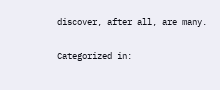discover, after all, are many.

Categorized in: